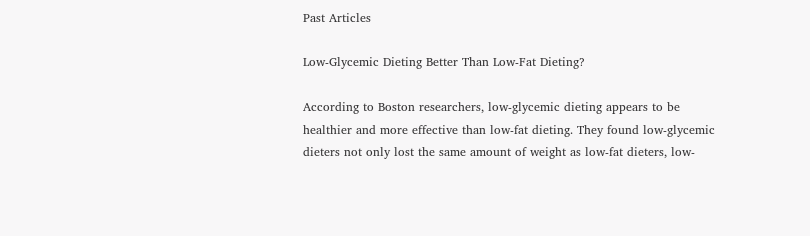Past Articles

Low-Glycemic Dieting Better Than Low-Fat Dieting?

According to Boston researchers, low-glycemic dieting appears to be healthier and more effective than low-fat dieting. They found low-glycemic dieters not only lost the same amount of weight as low-fat dieters, low-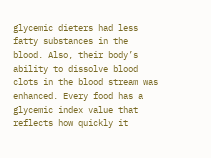glycemic dieters had less fatty substances in the blood. Also, their body’s ability to dissolve blood clots in the blood stream was enhanced. Every food has a glycemic index value that reflects how quickly it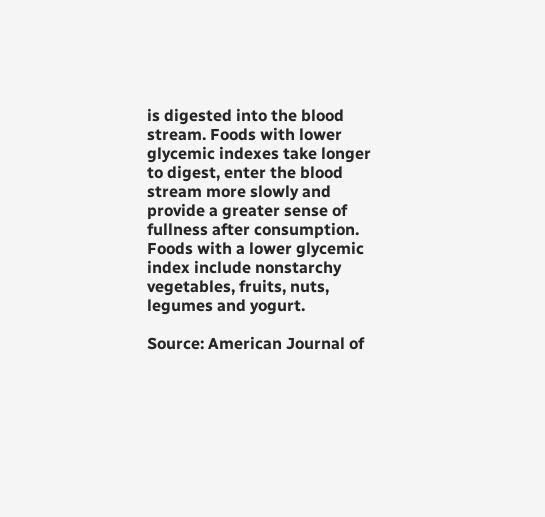is digested into the blood stream. Foods with lower glycemic indexes take longer to digest, enter the blood stream more slowly and provide a greater sense of fullness after consumption. Foods with a lower glycemic index include nonstarchy vegetables, fruits, nuts, legumes and yogurt.

Source: American Journal of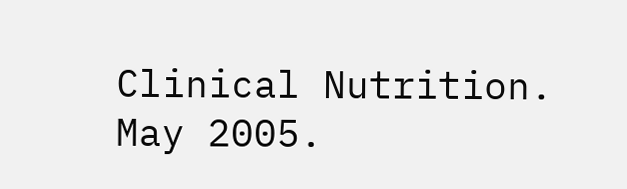Clinical Nutrition. May 2005.